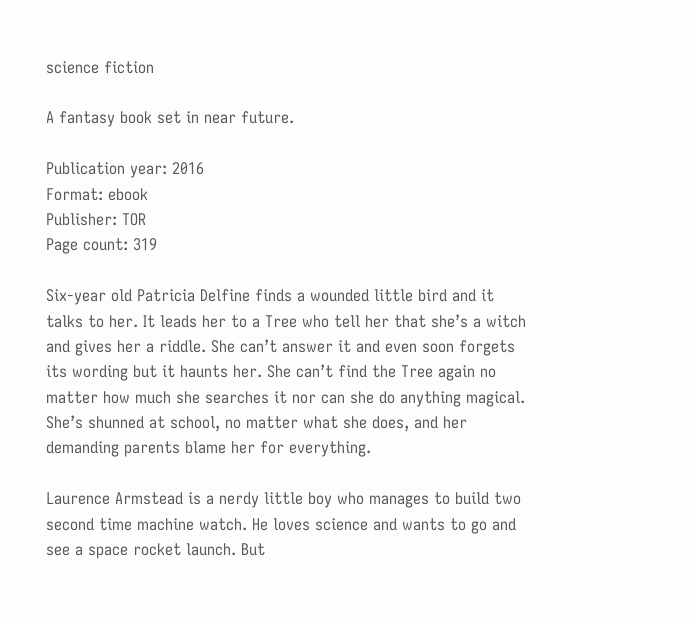science fiction

A fantasy book set in near future.

Publication year: 2016
Format: ebook
Publisher: TOR
Page count: 319

Six-year old Patricia Delfine finds a wounded little bird and it talks to her. It leads her to a Tree who tell her that she’s a witch and gives her a riddle. She can’t answer it and even soon forgets its wording but it haunts her. She can’t find the Tree again no matter how much she searches it nor can she do anything magical. She’s shunned at school, no matter what she does, and her demanding parents blame her for everything.

Laurence Armstead is a nerdy little boy who manages to build two second time machine watch. He loves science and wants to go and see a space rocket launch. But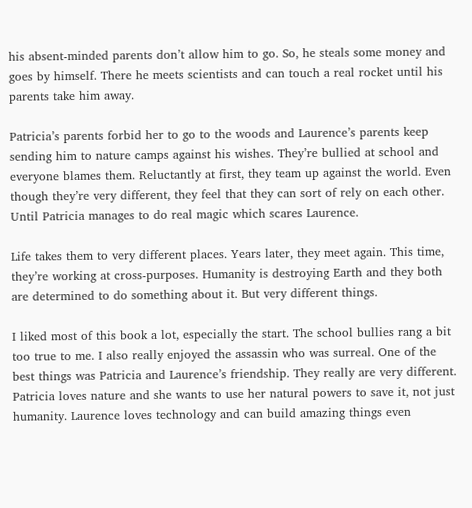his absent-minded parents don’t allow him to go. So, he steals some money and goes by himself. There he meets scientists and can touch a real rocket until his parents take him away.

Patricia’s parents forbid her to go to the woods and Laurence’s parents keep sending him to nature camps against his wishes. They’re bullied at school and everyone blames them. Reluctantly at first, they team up against the world. Even though they’re very different, they feel that they can sort of rely on each other. Until Patricia manages to do real magic which scares Laurence.

Life takes them to very different places. Years later, they meet again. This time, they’re working at cross-purposes. Humanity is destroying Earth and they both are determined to do something about it. But very different things.

I liked most of this book a lot, especially the start. The school bullies rang a bit too true to me. I also really enjoyed the assassin who was surreal. One of the best things was Patricia and Laurence’s friendship. They really are very different. Patricia loves nature and she wants to use her natural powers to save it, not just humanity. Laurence loves technology and can build amazing things even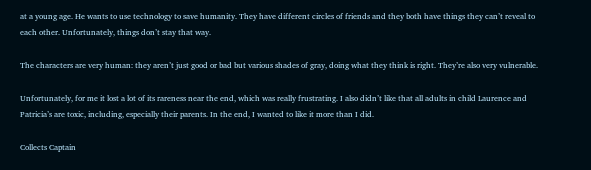at a young age. He wants to use technology to save humanity. They have different circles of friends and they both have things they can’t reveal to each other. Unfortunately, things don’t stay that way.

The characters are very human: they aren’t just good or bad but various shades of gray, doing what they think is right. They’re also very vulnerable.

Unfortunately, for me it lost a lot of its rareness near the end, which was really frustrating. I also didn’t like that all adults in child Laurence and Patricia’s are toxic, including, especially their parents. In the end, I wanted to like it more than I did.

Collects Captain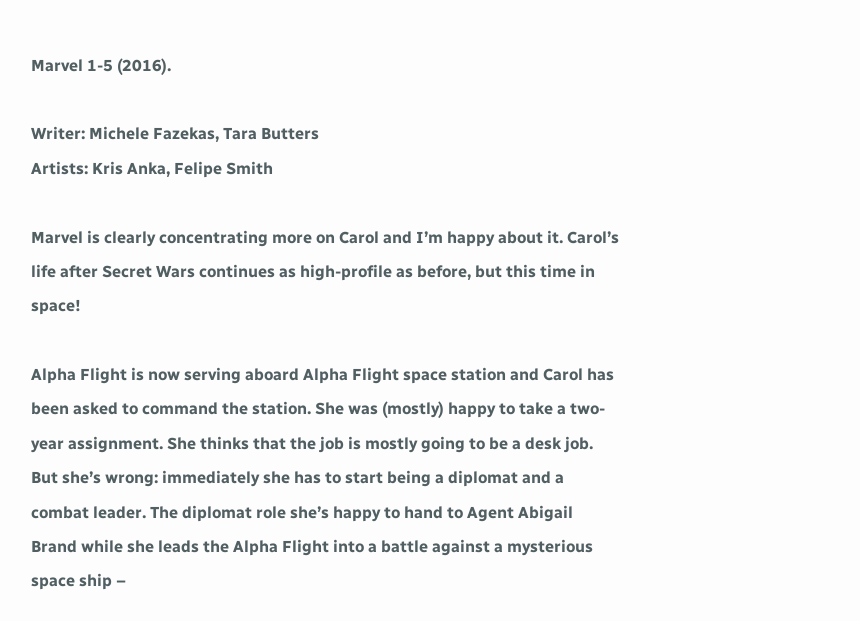Marvel 1-5 (2016).

Writer: Michele Fazekas, Tara Butters
Artists: Kris Anka, Felipe Smith

Marvel is clearly concentrating more on Carol and I’m happy about it. Carol’s life after Secret Wars continues as high-profile as before, but this time in space!

Alpha Flight is now serving aboard Alpha Flight space station and Carol has been asked to command the station. She was (mostly) happy to take a two-year assignment. She thinks that the job is mostly going to be a desk job. But she’s wrong: immediately she has to start being a diplomat and a combat leader. The diplomat role she’s happy to hand to Agent Abigail Brand while she leads the Alpha Flight into a battle against a mysterious space ship –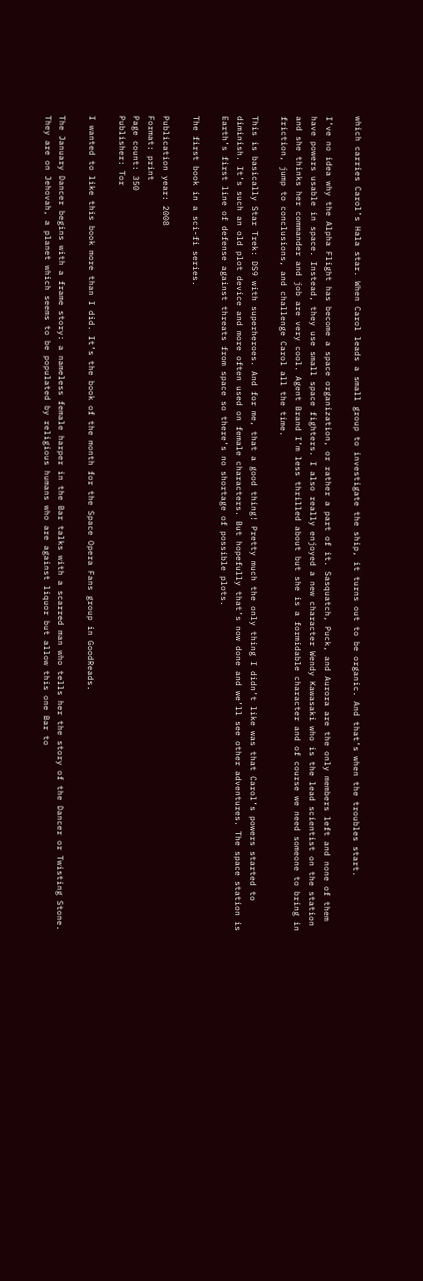which carries Carol’s Hala star. When Carol leads a small group to investigate the ship, it turns out to be organic. And that’s when the troubles start.

I’ve no idea why the Alpha Flight has become a space organization, or rather a part of it. Sasquatch, Puck, and Aurora are the only members left and none of them have powers usable in space. Instead, they use small space fighters. I also really enjoyed a new character Wendy Kawasaki who is the lead scientist on the station and she thinks her commander and job are very cool. Agent Brand I’m less thrilled about but she is a formidable character and of course we need someone to bring in friction, jump to conclusions, and challenge Carol all the time.

This is basically Star Trek: DS9 with superheroes. And for me, that a good thing! Pretty much the only thing I didn’t like was that Carol’s powers started to diminish. It’s such an old plot device and more often used on female characters. But hopefully that’s now done and we’ll see other adventures. The space station is Earth’s first line of defense against threats from space so there’s no shortage of possible plots.

The first book in a sci-fi series.

Publication year: 2008
Format: print
Page count: 350
Publisher: Tor

I wanted to like this book more than I did. It’s the book of the month for the Space Opera Fans group in GoodReads.

The January Dancer begins with a frame story: a nameless female harper in the Bar talks with a scarred man who tells her the story of the Dancer or Twisting Stone. They are on Jehovah, a planet which seems to be populated by religious humans who are against liquor but allow this one Bar to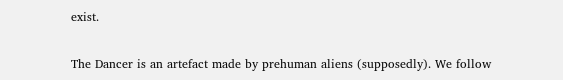exist.

The Dancer is an artefact made by prehuman aliens (supposedly). We follow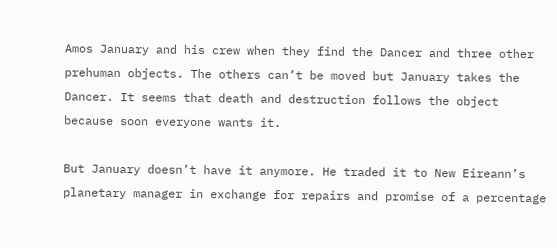Amos January and his crew when they find the Dancer and three other prehuman objects. The others can’t be moved but January takes the Dancer. It seems that death and destruction follows the object because soon everyone wants it.

But January doesn’t have it anymore. He traded it to New Eireann’s planetary manager in exchange for repairs and promise of a percentage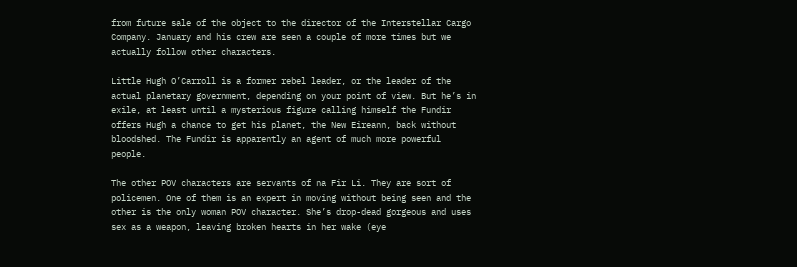from future sale of the object to the director of the Interstellar Cargo Company. January and his crew are seen a couple of more times but we actually follow other characters.

Little Hugh O’Carroll is a former rebel leader, or the leader of the actual planetary government, depending on your point of view. But he’s in exile, at least until a mysterious figure calling himself the Fundir offers Hugh a chance to get his planet, the New Eireann, back without bloodshed. The Fundir is apparently an agent of much more powerful people.

The other POV characters are servants of na Fir Li. They are sort of policemen. One of them is an expert in moving without being seen and the other is the only woman POV character. She’s drop-dead gorgeous and uses sex as a weapon, leaving broken hearts in her wake (eye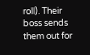roll). Their boss sends them out for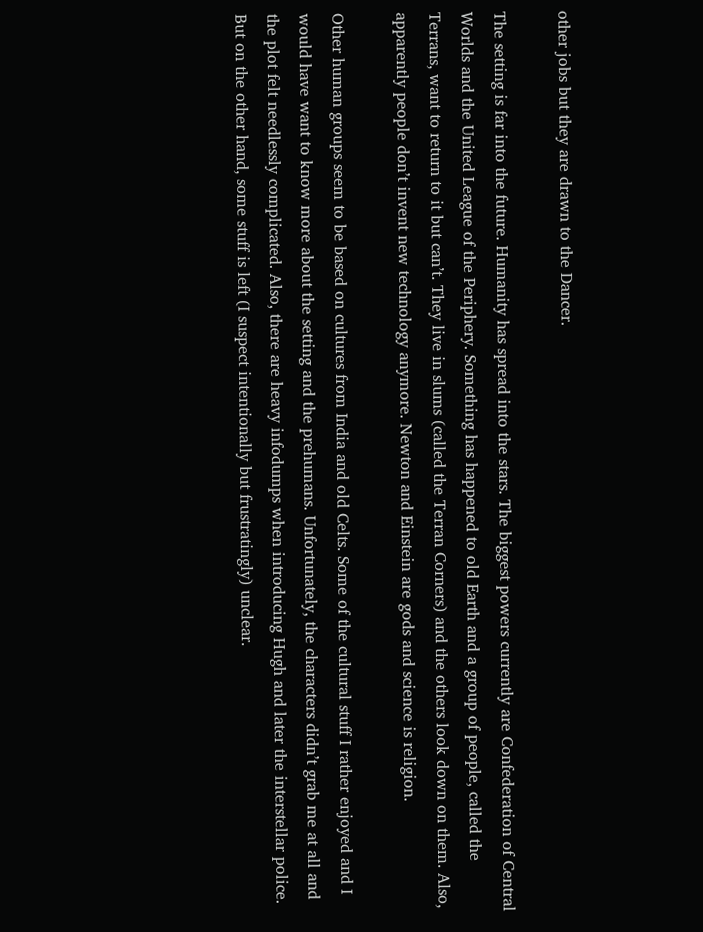other jobs but they are drawn to the Dancer.

The setting is far into the future. Humanity has spread into the stars. The biggest powers currently are Confederation of Central Worlds and the United League of the Periphery. Something has happened to old Earth and a group of people, called the Terrans, want to return to it but can’t. They live in slums (called the Terran Corners) and the others look down on them. Also, apparently people don’t invent new technology anymore. Newton and Einstein are gods and science is religion.

Other human groups seem to be based on cultures from India and old Celts. Some of the cultural stuff I rather enjoyed and I would have want to know more about the setting and the prehumans. Unfortunately, the characters didn’t grab me at all and the plot felt needlessly complicated. Also, there are heavy infodumps when introducing Hugh and later the interstellar police. But on the other hand, some stuff is left (I suspect intentionally but frustratingly) unclear.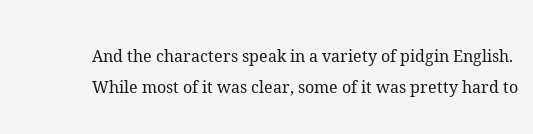And the characters speak in a variety of pidgin English. While most of it was clear, some of it was pretty hard to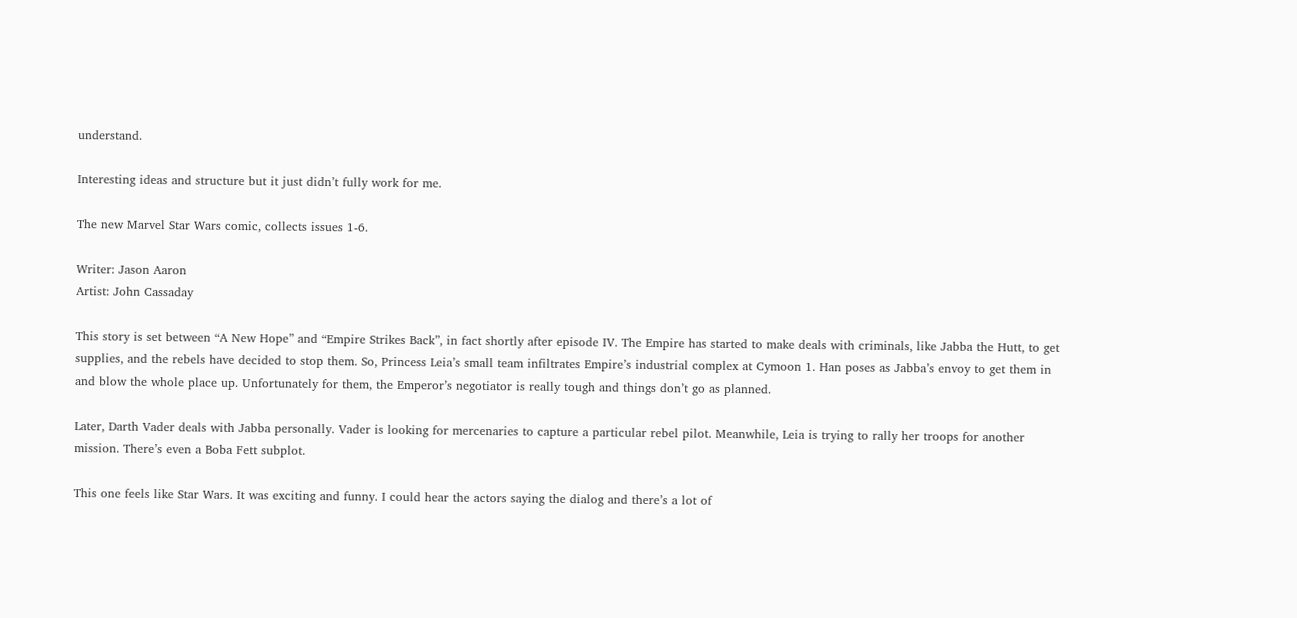understand.

Interesting ideas and structure but it just didn’t fully work for me.

The new Marvel Star Wars comic, collects issues 1-6.

Writer: Jason Aaron
Artist: John Cassaday

This story is set between “A New Hope” and “Empire Strikes Back”, in fact shortly after episode IV. The Empire has started to make deals with criminals, like Jabba the Hutt, to get supplies, and the rebels have decided to stop them. So, Princess Leia’s small team infiltrates Empire’s industrial complex at Cymoon 1. Han poses as Jabba’s envoy to get them in and blow the whole place up. Unfortunately for them, the Emperor’s negotiator is really tough and things don’t go as planned.

Later, Darth Vader deals with Jabba personally. Vader is looking for mercenaries to capture a particular rebel pilot. Meanwhile, Leia is trying to rally her troops for another mission. There’s even a Boba Fett subplot.

This one feels like Star Wars. It was exciting and funny. I could hear the actors saying the dialog and there’s a lot of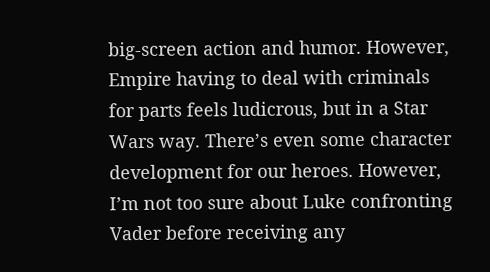big-screen action and humor. However, Empire having to deal with criminals for parts feels ludicrous, but in a Star Wars way. There’s even some character development for our heroes. However, I’m not too sure about Luke confronting Vader before receiving any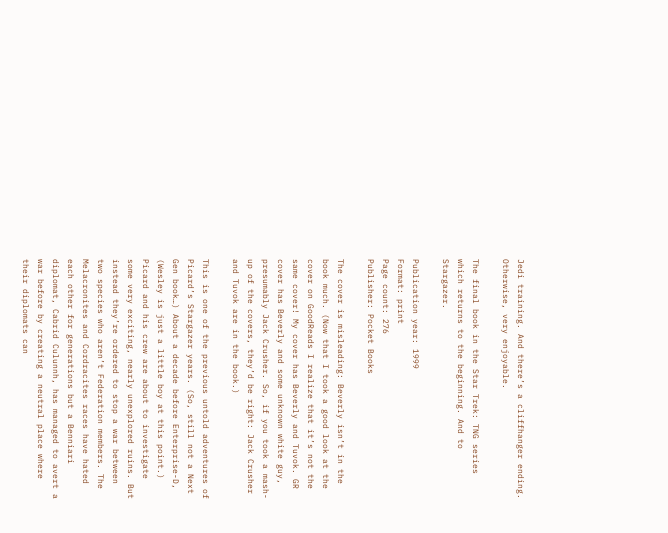Jedi training. And there’s a cliffhanger ending. Otherwise, very enjoyable.

The final book in the Star Trek: TNG series which returns to the beginning. And to Stargazer.

Publication year: 1999
Format: print
Page count: 276
Publisher: Pocket Books

The cover is misleading: Beverly isn’t in the book much. (Now that I took a good look at the cover on GoodReads I realize that it’s not the same cover! My cover has Beverly and Tuvok. GR cover has Beverly and some unknown white guy, presumably Jack Crusher. So, if you took a mash-up of the covers, they’d be right: Jack Crusher and Tuvok are in the book.)

This is one of the previous untold adventures of Picard’s Stargazer years. (So, still not a Next Gen book…) About a decade before Enterprise-D, (Wesley is just a little boy at this point.) Picard and his crew are about to investigate some very exciting, nearly unexplored ruins. But instead they’re ordered to stop a war between two species who aren’t Federation members. The Melacronites and Cordracites races have hated each other for generations but a Benniari diplomat, Cabrid Culunnh, has managed to avert a war before by creating a neutral place where their diplomats can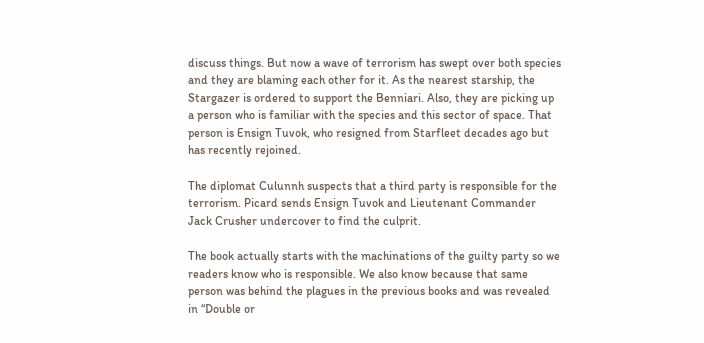discuss things. But now a wave of terrorism has swept over both species and they are blaming each other for it. As the nearest starship, the Stargazer is ordered to support the Benniari. Also, they are picking up a person who is familiar with the species and this sector of space. That person is Ensign Tuvok, who resigned from Starfleet decades ago but has recently rejoined.

The diplomat Culunnh suspects that a third party is responsible for the terrorism. Picard sends Ensign Tuvok and Lieutenant Commander Jack Crusher undercover to find the culprit.

The book actually starts with the machinations of the guilty party so we readers know who is responsible. We also know because that same person was behind the plagues in the previous books and was revealed in “Double or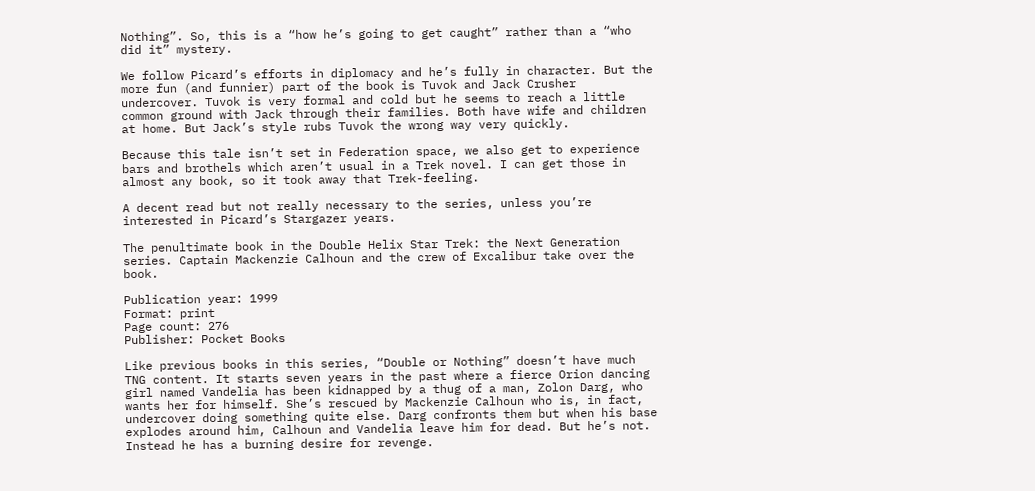Nothing”. So, this is a “how he’s going to get caught” rather than a “who did it” mystery.

We follow Picard’s efforts in diplomacy and he’s fully in character. But the more fun (and funnier) part of the book is Tuvok and Jack Crusher undercover. Tuvok is very formal and cold but he seems to reach a little common ground with Jack through their families. Both have wife and children at home. But Jack’s style rubs Tuvok the wrong way very quickly.

Because this tale isn’t set in Federation space, we also get to experience bars and brothels which aren’t usual in a Trek novel. I can get those in almost any book, so it took away that Trek-feeling.

A decent read but not really necessary to the series, unless you’re interested in Picard’s Stargazer years.

The penultimate book in the Double Helix Star Trek: the Next Generation series. Captain Mackenzie Calhoun and the crew of Excalibur take over the book.

Publication year: 1999
Format: print
Page count: 276
Publisher: Pocket Books

Like previous books in this series, “Double or Nothing” doesn’t have much TNG content. It starts seven years in the past where a fierce Orion dancing girl named Vandelia has been kidnapped by a thug of a man, Zolon Darg, who wants her for himself. She’s rescued by Mackenzie Calhoun who is, in fact, undercover doing something quite else. Darg confronts them but when his base explodes around him, Calhoun and Vandelia leave him for dead. But he’s not. Instead he has a burning desire for revenge.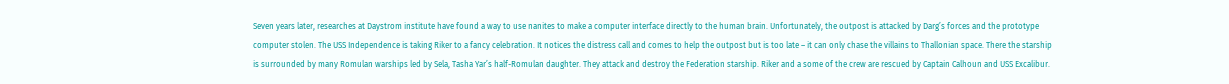Seven years later, researches at Daystrom institute have found a way to use nanites to make a computer interface directly to the human brain. Unfortunately, the outpost is attacked by Darg’s forces and the prototype computer stolen. The USS Independence is taking Riker to a fancy celebration. It notices the distress call and comes to help the outpost but is too late – it can only chase the villains to Thallonian space. There the starship is surrounded by many Romulan warships led by Sela, Tasha Yar’s half-Romulan daughter. They attack and destroy the Federation starship. Riker and a some of the crew are rescued by Captain Calhoun and USS Excalibur.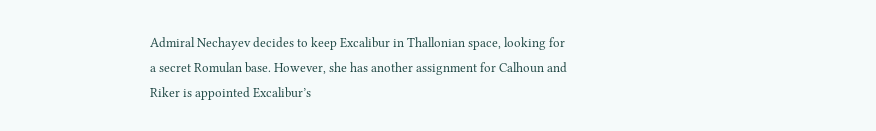Admiral Nechayev decides to keep Excalibur in Thallonian space, looking for a secret Romulan base. However, she has another assignment for Calhoun and Riker is appointed Excalibur’s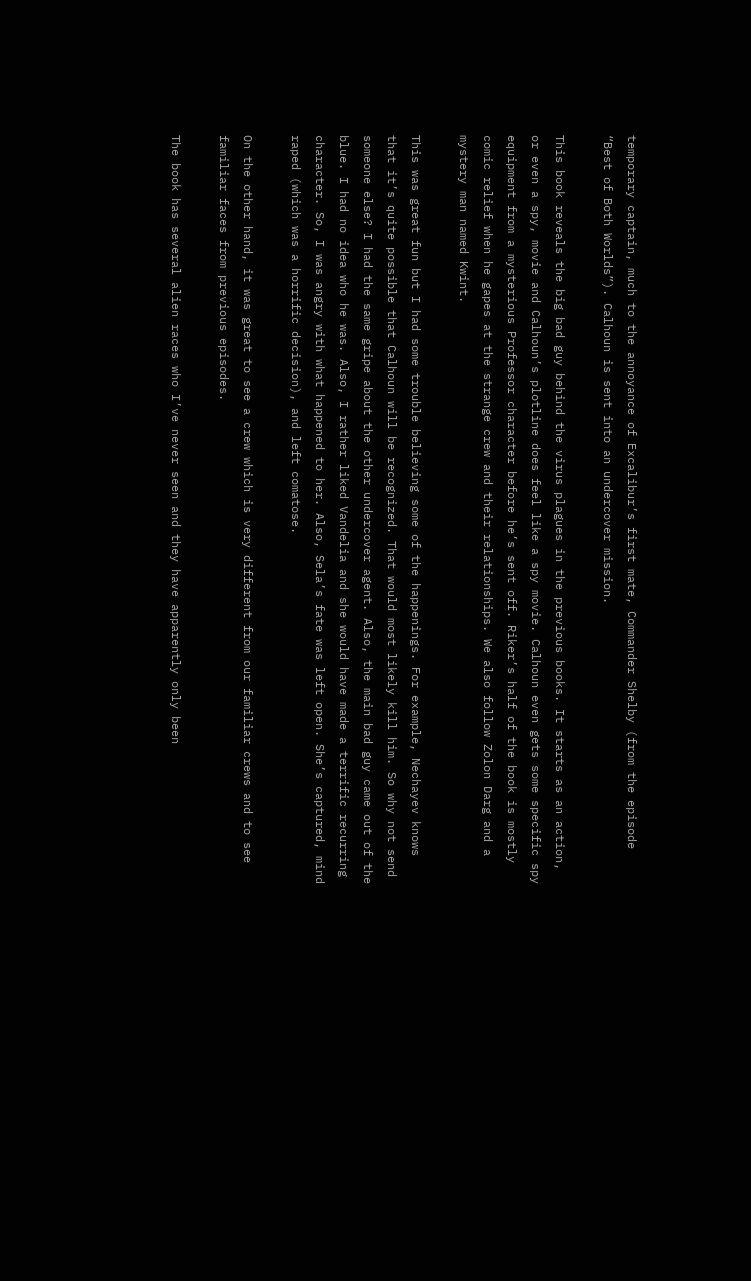temporary captain, much to the annoyance of Excalibur’s first mate, Commander Shelby (from the episode “Best of Both Worlds”). Calhoun is sent into an undercover mission.

This book reveals the big bad guy behind the virus plagues in the previous books. It starts as an action, or even a spy, movie and Calhoun’s plotline does feel like a spy movie. Calhoun even gets some specific spy equipment from a mysterious Professor character before he’s sent off. Riker’s half of the book is mostly comic relief when he gapes at the strange crew and their relationships. We also follow Zolon Darg and a mystery man named Kwint.

This was great fun but I had some trouble believing some of the happenings. For example, Nechayev knows that it’s quite possible that Calhoun will be recognized. That would most likely kill him. So why not send someone else? I had the same gripe about the other undercover agent. Also, the main bad guy came out of the blue. I had no idea who he was. Also, I rather liked Vandelia and she would have made a terrific recurring character. So, I was angry with what happened to her. Also, Sela’s fate was left open. She’s captured, mind raped (which was a horrific decision), and left comatose.

On the other hand, it was great to see a crew which is very different from our familiar crews and to see familiar faces from previous episodes.

The book has several alien races who I’ve never seen and they have apparently only been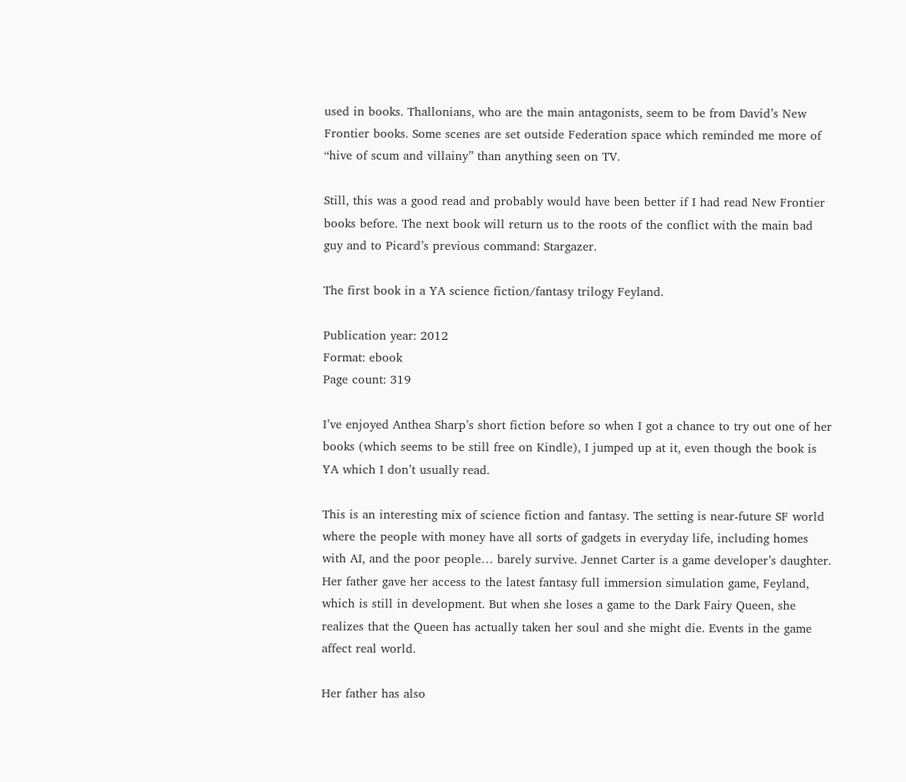used in books. Thallonians, who are the main antagonists, seem to be from David’s New Frontier books. Some scenes are set outside Federation space which reminded me more of “hive of scum and villainy” than anything seen on TV.

Still, this was a good read and probably would have been better if I had read New Frontier books before. The next book will return us to the roots of the conflict with the main bad guy and to Picard’s previous command: Stargazer.

The first book in a YA science fiction/fantasy trilogy Feyland.

Publication year: 2012
Format: ebook
Page count: 319

I’ve enjoyed Anthea Sharp’s short fiction before so when I got a chance to try out one of her books (which seems to be still free on Kindle), I jumped up at it, even though the book is YA which I don’t usually read.

This is an interesting mix of science fiction and fantasy. The setting is near-future SF world where the people with money have all sorts of gadgets in everyday life, including homes with AI, and the poor people… barely survive. Jennet Carter is a game developer’s daughter. Her father gave her access to the latest fantasy full immersion simulation game, Feyland, which is still in development. But when she loses a game to the Dark Fairy Queen, she realizes that the Queen has actually taken her soul and she might die. Events in the game affect real world.

Her father has also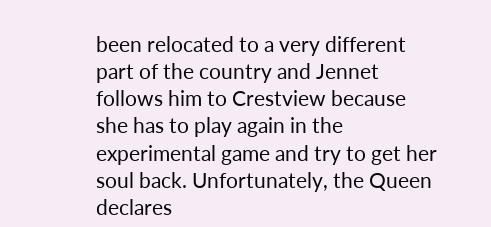been relocated to a very different part of the country and Jennet follows him to Crestview because she has to play again in the experimental game and try to get her soul back. Unfortunately, the Queen declares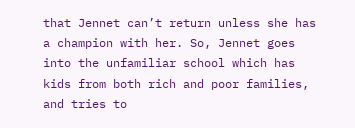that Jennet can’t return unless she has a champion with her. So, Jennet goes into the unfamiliar school which has kids from both rich and poor families, and tries to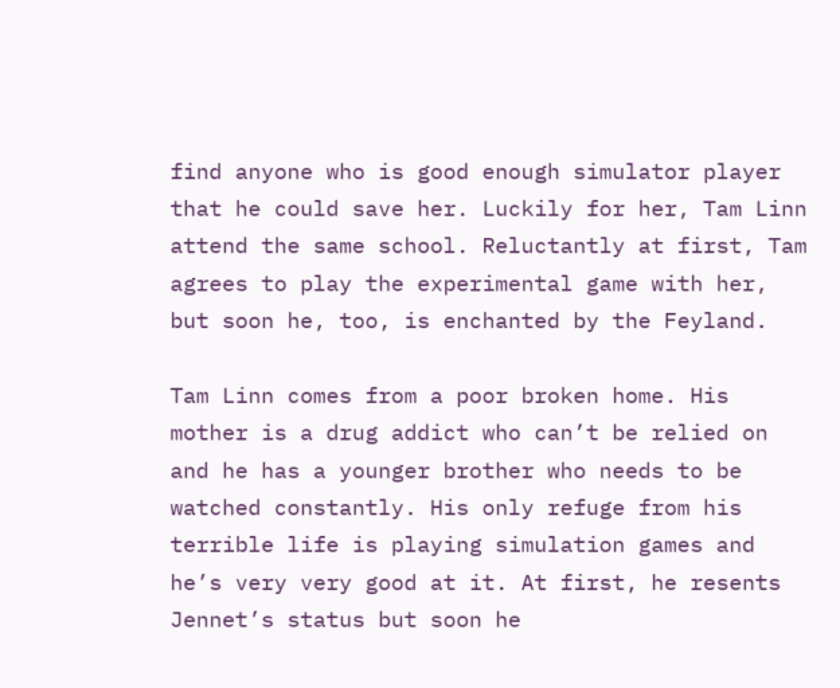find anyone who is good enough simulator player that he could save her. Luckily for her, Tam Linn attend the same school. Reluctantly at first, Tam agrees to play the experimental game with her, but soon he, too, is enchanted by the Feyland.

Tam Linn comes from a poor broken home. His mother is a drug addict who can’t be relied on and he has a younger brother who needs to be watched constantly. His only refuge from his terrible life is playing simulation games and he’s very very good at it. At first, he resents Jennet’s status but soon he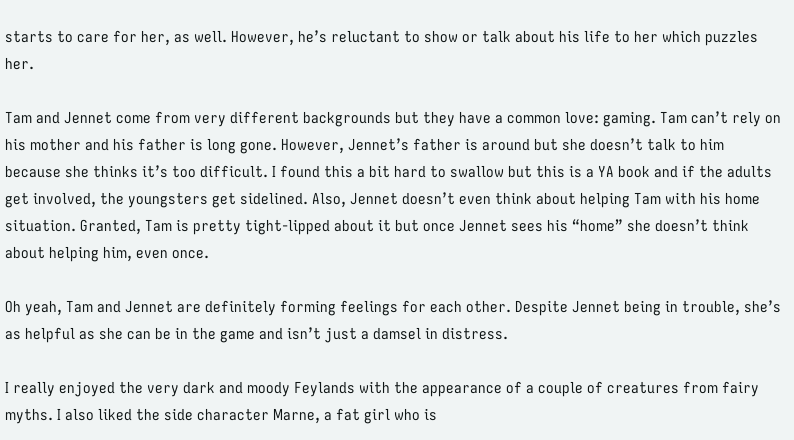starts to care for her, as well. However, he’s reluctant to show or talk about his life to her which puzzles her.

Tam and Jennet come from very different backgrounds but they have a common love: gaming. Tam can’t rely on his mother and his father is long gone. However, Jennet’s father is around but she doesn’t talk to him because she thinks it’s too difficult. I found this a bit hard to swallow but this is a YA book and if the adults get involved, the youngsters get sidelined. Also, Jennet doesn’t even think about helping Tam with his home situation. Granted, Tam is pretty tight-lipped about it but once Jennet sees his “home” she doesn’t think about helping him, even once.

Oh yeah, Tam and Jennet are definitely forming feelings for each other. Despite Jennet being in trouble, she’s as helpful as she can be in the game and isn’t just a damsel in distress.

I really enjoyed the very dark and moody Feylands with the appearance of a couple of creatures from fairy myths. I also liked the side character Marne, a fat girl who is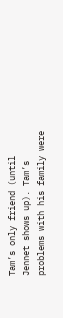Tam’s only friend (until Jennet shows up). Tam’s problems with his family were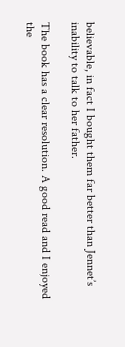believable, in fact I bought them far better than Jennet’s inability to talk to her father.

The book has a clear resolution. A good read and I enjoyed the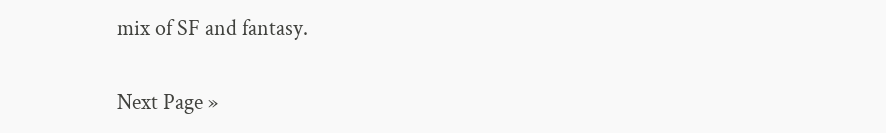mix of SF and fantasy.

Next Page »